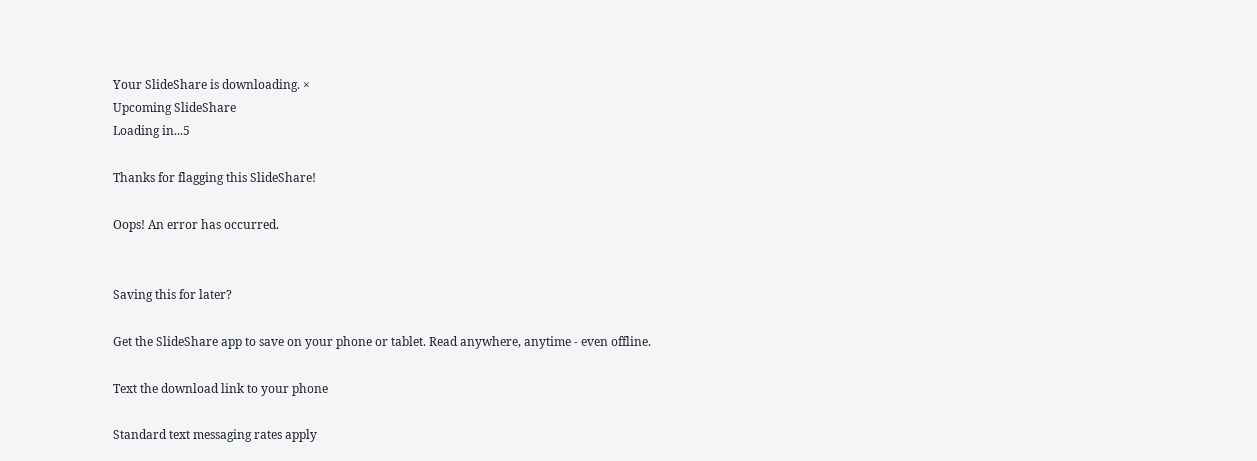Your SlideShare is downloading. ×
Upcoming SlideShare
Loading in...5

Thanks for flagging this SlideShare!

Oops! An error has occurred.


Saving this for later?

Get the SlideShare app to save on your phone or tablet. Read anywhere, anytime - even offline.

Text the download link to your phone

Standard text messaging rates apply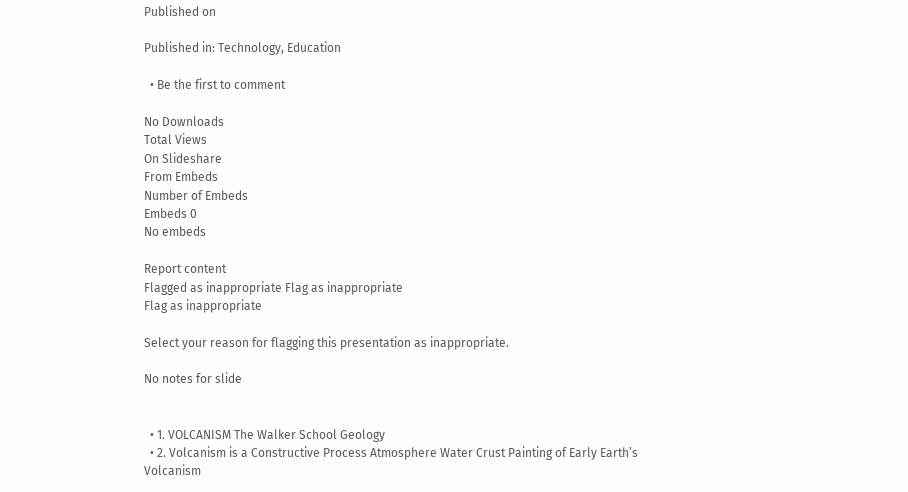Published on

Published in: Technology, Education

  • Be the first to comment

No Downloads
Total Views
On Slideshare
From Embeds
Number of Embeds
Embeds 0
No embeds

Report content
Flagged as inappropriate Flag as inappropriate
Flag as inappropriate

Select your reason for flagging this presentation as inappropriate.

No notes for slide


  • 1. VOLCANISM The Walker School Geology
  • 2. Volcanism is a Constructive Process Atmosphere Water Crust Painting of Early Earth’s Volcanism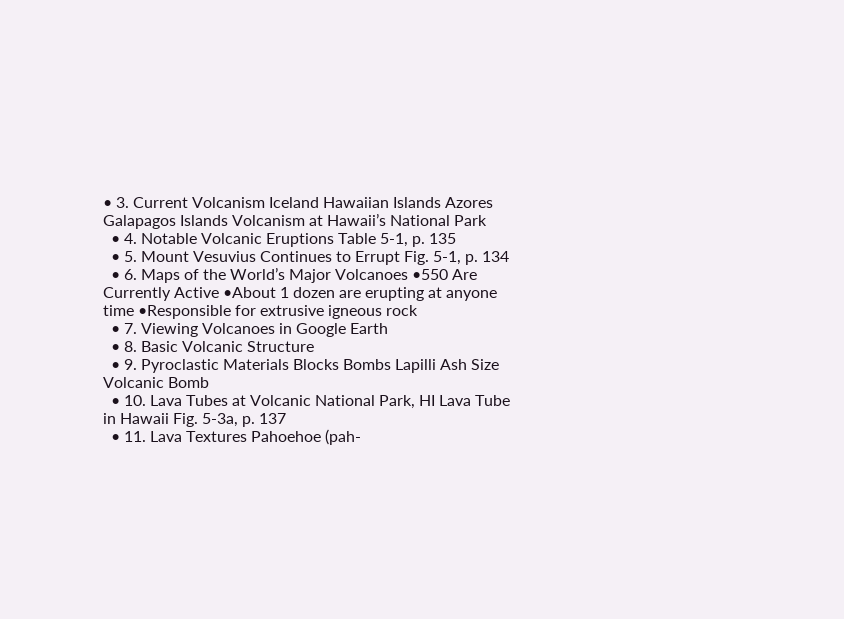• 3. Current Volcanism Iceland Hawaiian Islands Azores Galapagos Islands Volcanism at Hawaii’s National Park
  • 4. Notable Volcanic Eruptions Table 5-1, p. 135
  • 5. Mount Vesuvius Continues to Errupt Fig. 5-1, p. 134
  • 6. Maps of the World’s Major Volcanoes •550 Are Currently Active •About 1 dozen are erupting at anyone time •Responsible for extrusive igneous rock
  • 7. Viewing Volcanoes in Google Earth
  • 8. Basic Volcanic Structure
  • 9. Pyroclastic Materials Blocks Bombs Lapilli Ash Size Volcanic Bomb
  • 10. Lava Tubes at Volcanic National Park, HI Lava Tube in Hawaii Fig. 5-3a, p. 137
  • 11. Lava Textures Pahoehoe (pah-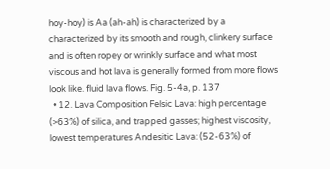hoy-hoy) is Aa (ah-ah) is characterized by a characterized by its smooth and rough, clinkery surface and is often ropey or wrinkly surface and what most viscous and hot lava is generally formed from more flows look like. fluid lava flows. Fig. 5-4a, p. 137
  • 12. Lava Composition Felsic Lava: high percentage (>63%) of silica, and trapped gasses; highest viscosity, lowest temperatures Andesitic Lava: (52-63%) of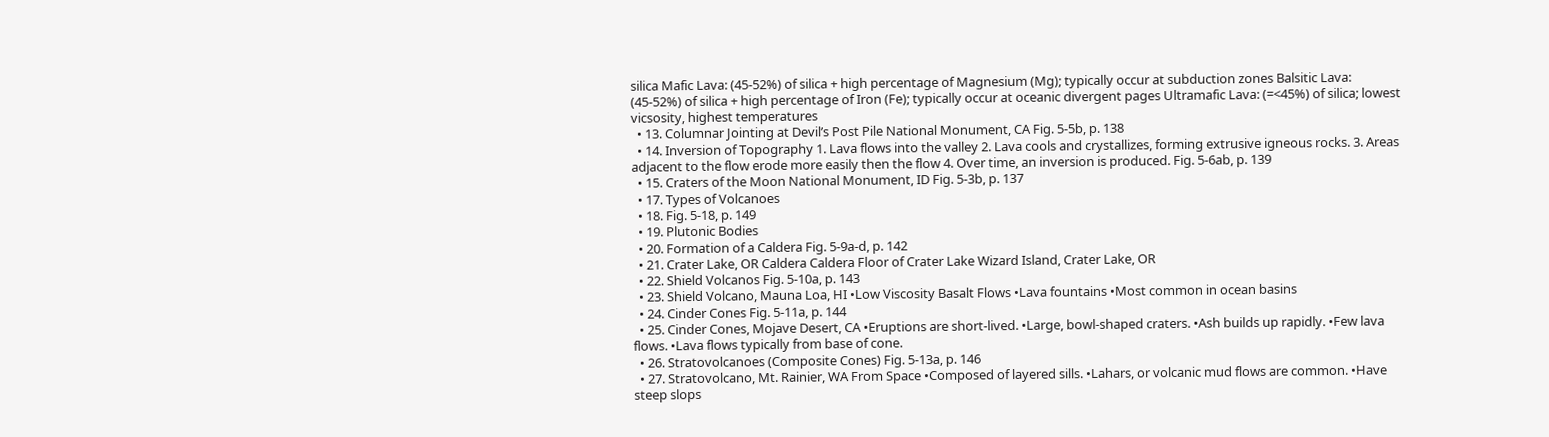silica Mafic Lava: (45-52%) of silica + high percentage of Magnesium (Mg); typically occur at subduction zones Balsitic Lava: (45-52%) of silica + high percentage of Iron (Fe); typically occur at oceanic divergent pages Ultramafic Lava: (=<45%) of silica; lowest vicsosity, highest temperatures
  • 13. Columnar Jointing at Devil’s Post Pile National Monument, CA Fig. 5-5b, p. 138
  • 14. Inversion of Topography 1. Lava flows into the valley 2. Lava cools and crystallizes, forming extrusive igneous rocks. 3. Areas adjacent to the flow erode more easily then the flow 4. Over time, an inversion is produced. Fig. 5-6ab, p. 139
  • 15. Craters of the Moon National Monument, ID Fig. 5-3b, p. 137
  • 17. Types of Volcanoes
  • 18. Fig. 5-18, p. 149
  • 19. Plutonic Bodies
  • 20. Formation of a Caldera Fig. 5-9a-d, p. 142
  • 21. Crater Lake, OR Caldera Caldera Floor of Crater Lake Wizard Island, Crater Lake, OR
  • 22. Shield Volcanos Fig. 5-10a, p. 143
  • 23. Shield Volcano, Mauna Loa, HI •Low Viscosity Basalt Flows •Lava fountains •Most common in ocean basins
  • 24. Cinder Cones Fig. 5-11a, p. 144
  • 25. Cinder Cones, Mojave Desert, CA •Eruptions are short-lived. •Large, bowl-shaped craters. •Ash builds up rapidly. •Few lava flows. •Lava flows typically from base of cone.
  • 26. Stratovolcanoes (Composite Cones) Fig. 5-13a, p. 146
  • 27. Stratovolcano, Mt. Rainier, WA From Space •Composed of layered sills. •Lahars, or volcanic mud flows are common. •Have steep slops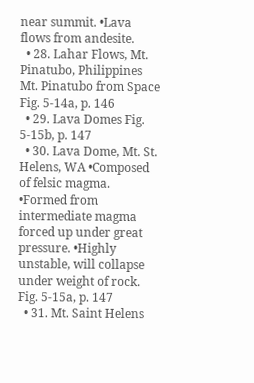near summit. •Lava flows from andesite.
  • 28. Lahar Flows, Mt. Pinatubo, Philippines Mt. Pinatubo from Space Fig. 5-14a, p. 146
  • 29. Lava Domes Fig. 5-15b, p. 147
  • 30. Lava Dome, Mt. St. Helens, WA •Composed of felsic magma. •Formed from intermediate magma forced up under great pressure. •Highly unstable, will collapse under weight of rock. Fig. 5-15a, p. 147
  • 31. Mt. Saint Helens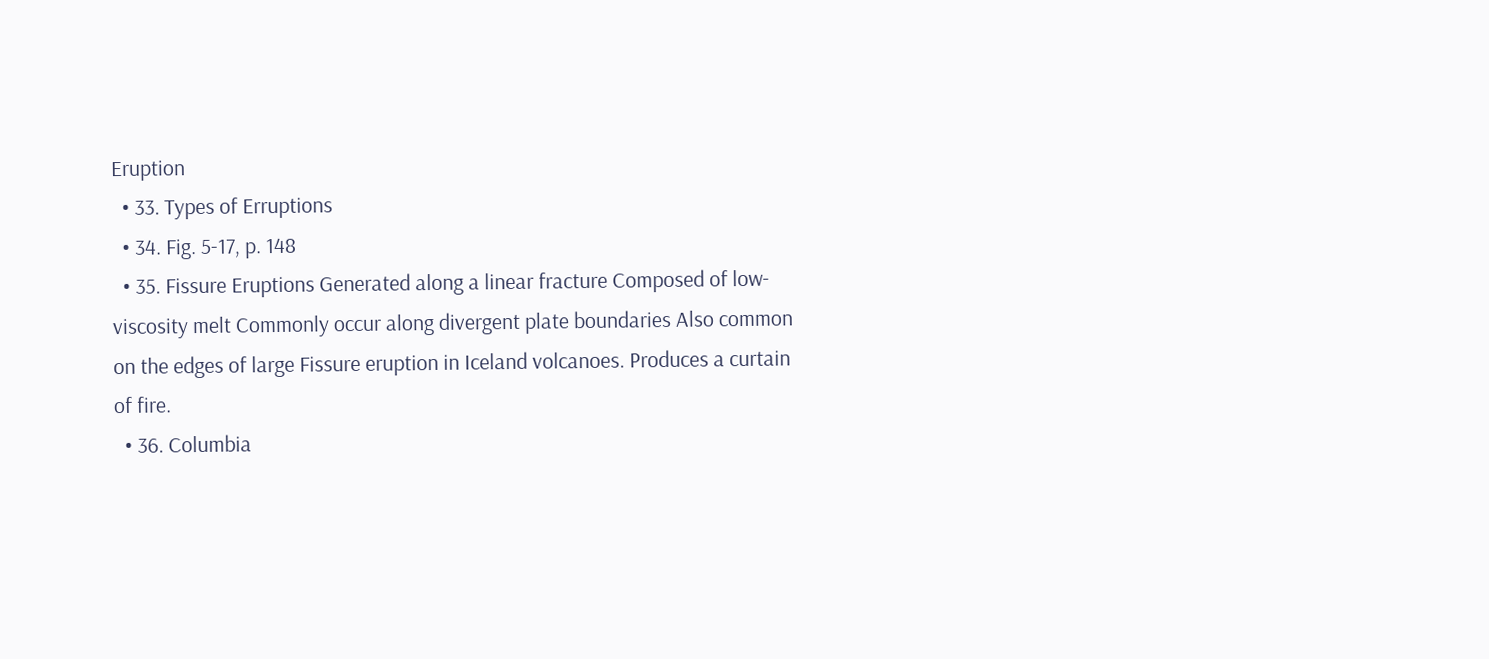Eruption
  • 33. Types of Erruptions
  • 34. Fig. 5-17, p. 148
  • 35. Fissure Eruptions Generated along a linear fracture Composed of low- viscosity melt Commonly occur along divergent plate boundaries Also common on the edges of large Fissure eruption in Iceland volcanoes. Produces a curtain of fire.
  • 36. Columbia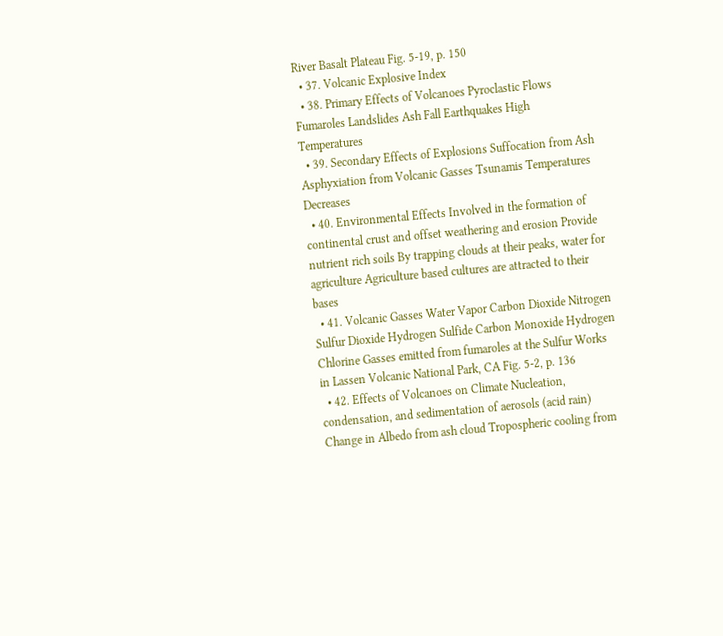River Basalt Plateau Fig. 5-19, p. 150
  • 37. Volcanic Explosive Index
  • 38. Primary Effects of Volcanoes Pyroclastic Flows Fumaroles Landslides Ash Fall Earthquakes High Temperatures
  • 39. Secondary Effects of Explosions Suffocation from Ash Asphyxiation from Volcanic Gasses Tsunamis Temperatures Decreases
  • 40. Environmental Effects Involved in the formation of continental crust and offset weathering and erosion Provide nutrient rich soils By trapping clouds at their peaks, water for agriculture Agriculture based cultures are attracted to their bases
  • 41. Volcanic Gasses Water Vapor Carbon Dioxide Nitrogen Sulfur Dioxide Hydrogen Sulfide Carbon Monoxide Hydrogen Chlorine Gasses emitted from fumaroles at the Sulfur Works in Lassen Volcanic National Park, CA Fig. 5-2, p. 136
  • 42. Effects of Volcanoes on Climate Nucleation, condensation, and sedimentation of aerosols (acid rain) Change in Albedo from ash cloud Tropospheric cooling from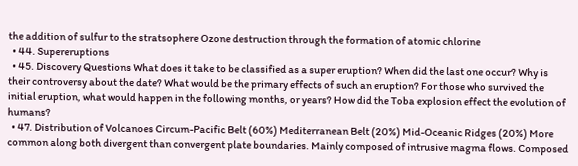the addition of sulfur to the stratsophere Ozone destruction through the formation of atomic chlorine
  • 44. Supereruptions
  • 45. Discovery Questions What does it take to be classified as a super eruption? When did the last one occur? Why is their controversy about the date? What would be the primary effects of such an eruption? For those who survived the initial eruption, what would happen in the following months, or years? How did the Toba explosion effect the evolution of humans?
  • 47. Distribution of Volcanoes Circum-Pacific Belt (60%) Mediterranean Belt (20%) Mid-Oceanic Ridges (20%) More common along both divergent than convergent plate boundaries. Mainly composed of intrusive magma flows. Composed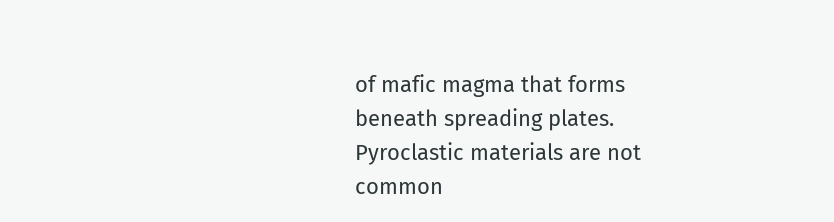of mafic magma that forms beneath spreading plates. Pyroclastic materials are not common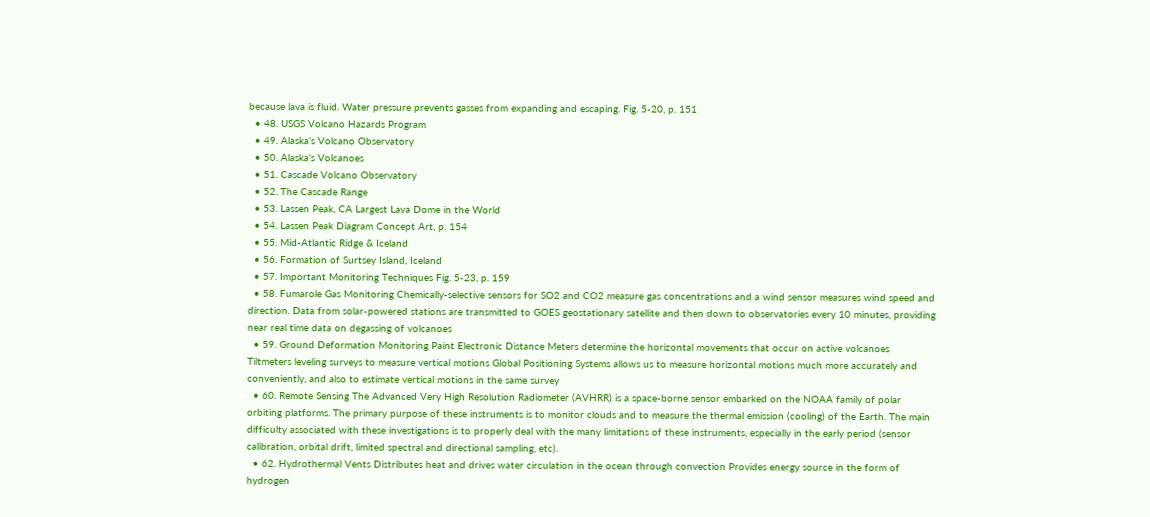because lava is fluid. Water pressure prevents gasses from expanding and escaping. Fig. 5-20, p. 151
  • 48. USGS Volcano Hazards Program
  • 49. Alaska’s Volcano Observatory
  • 50. Alaska’s Volcanoes
  • 51. Cascade Volcano Observatory
  • 52. The Cascade Range
  • 53. Lassen Peak, CA Largest Lava Dome in the World
  • 54. Lassen Peak Diagram Concept Art, p. 154
  • 55. Mid-Atlantic Ridge & Iceland
  • 56. Formation of Surtsey Island, Iceland
  • 57. Important Monitoring Techniques Fig. 5-23, p. 159
  • 58. Fumarole Gas Monitoring Chemically-selective sensors for SO2 and CO2 measure gas concentrations and a wind sensor measures wind speed and direction. Data from solar-powered stations are transmitted to GOES geostationary satellite and then down to observatories every 10 minutes, providing near real time data on degassing of volcanoes
  • 59. Ground Deformation Monitoring Paint Electronic Distance Meters determine the horizontal movements that occur on active volcanoes Tiltmeters leveling surveys to measure vertical motions Global Positioning Systems allows us to measure horizontal motions much more accurately and conveniently, and also to estimate vertical motions in the same survey
  • 60. Remote Sensing The Advanced Very High Resolution Radiometer (AVHRR) is a space-borne sensor embarked on the NOAA family of polar orbiting platforms. The primary purpose of these instruments is to monitor clouds and to measure the thermal emission (cooling) of the Earth. The main difficulty associated with these investigations is to properly deal with the many limitations of these instruments, especially in the early period (sensor calibration, orbital drift, limited spectral and directional sampling, etc).
  • 62. Hydrothermal Vents Distributes heat and drives water circulation in the ocean through convection Provides energy source in the form of hydrogen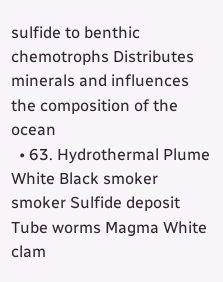sulfide to benthic chemotrophs Distributes minerals and influences the composition of the ocean
  • 63. Hydrothermal Plume White Black smoker smoker Sulfide deposit Tube worms Magma White clam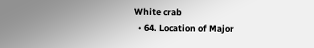White crab
  • 64. Location of Major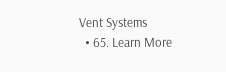Vent Systems
  • 65. Learn More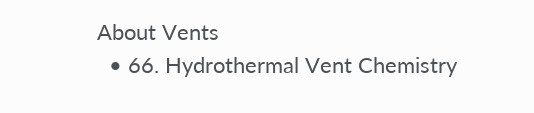About Vents
  • 66. Hydrothermal Vent Chemistry